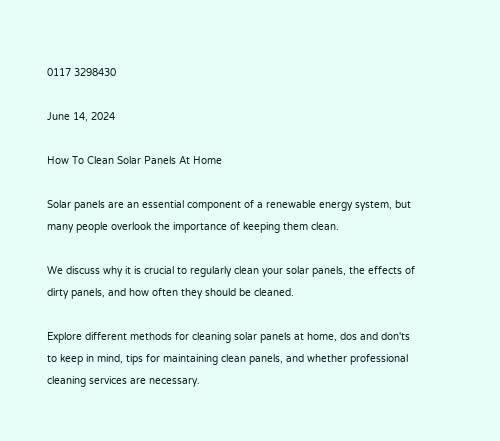0117 3298430

June 14, 2024

How To Clean Solar Panels At Home

Solar panels are an essential component of a renewable energy system, but many people overlook the importance of keeping them clean.

We discuss why it is crucial to regularly clean your solar panels, the effects of dirty panels, and how often they should be cleaned.

Explore different methods for cleaning solar panels at home, dos and don'ts to keep in mind, tips for maintaining clean panels, and whether professional cleaning services are necessary.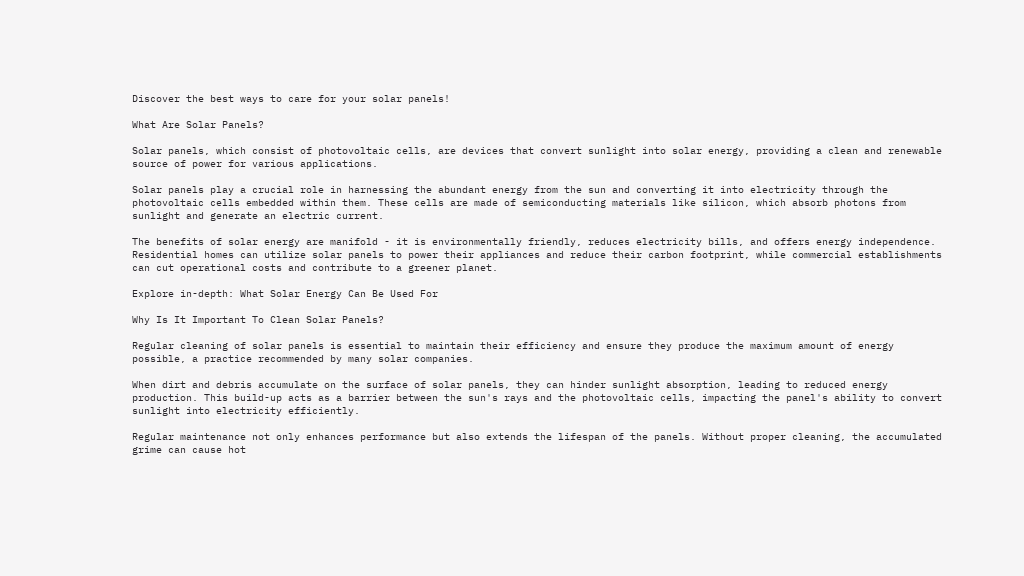Discover the best ways to care for your solar panels!

What Are Solar Panels?

Solar panels, which consist of photovoltaic cells, are devices that convert sunlight into solar energy, providing a clean and renewable source of power for various applications.

Solar panels play a crucial role in harnessing the abundant energy from the sun and converting it into electricity through the photovoltaic cells embedded within them. These cells are made of semiconducting materials like silicon, which absorb photons from sunlight and generate an electric current.

The benefits of solar energy are manifold - it is environmentally friendly, reduces electricity bills, and offers energy independence. Residential homes can utilize solar panels to power their appliances and reduce their carbon footprint, while commercial establishments can cut operational costs and contribute to a greener planet.

Explore in-depth: What Solar Energy Can Be Used For

Why Is It Important To Clean Solar Panels?

Regular cleaning of solar panels is essential to maintain their efficiency and ensure they produce the maximum amount of energy possible, a practice recommended by many solar companies.

When dirt and debris accumulate on the surface of solar panels, they can hinder sunlight absorption, leading to reduced energy production. This build-up acts as a barrier between the sun's rays and the photovoltaic cells, impacting the panel's ability to convert sunlight into electricity efficiently.

Regular maintenance not only enhances performance but also extends the lifespan of the panels. Without proper cleaning, the accumulated grime can cause hot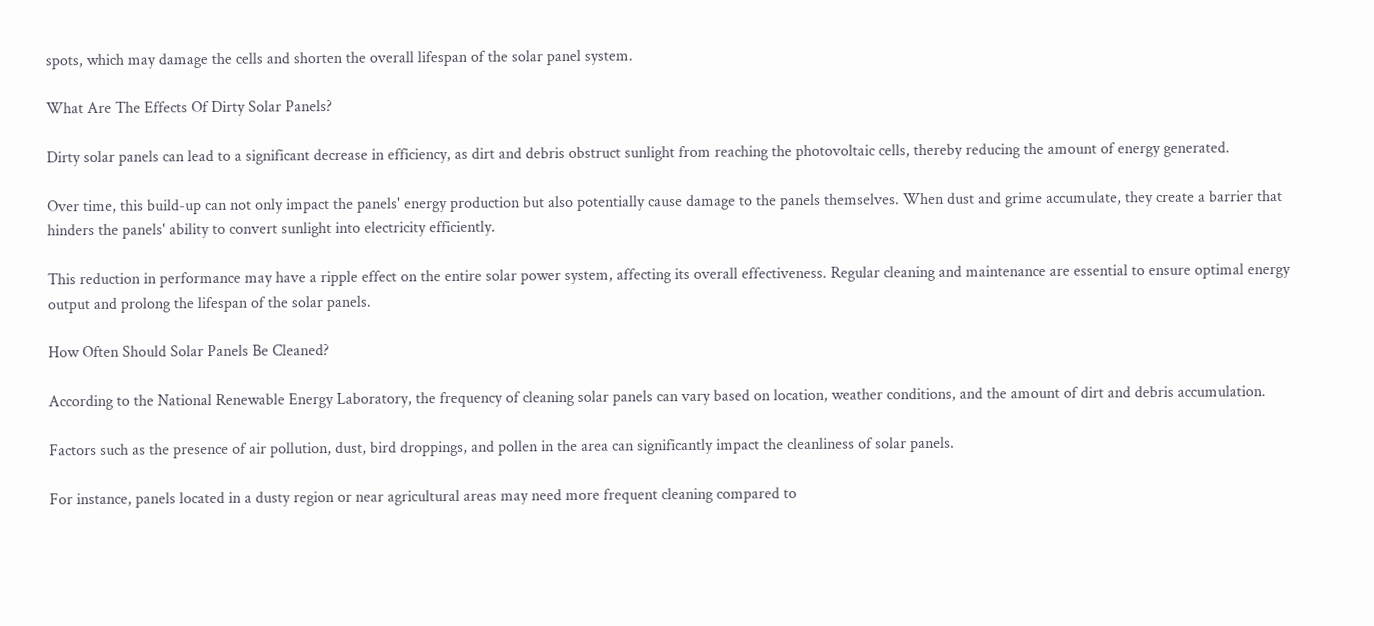spots, which may damage the cells and shorten the overall lifespan of the solar panel system.

What Are The Effects Of Dirty Solar Panels?

Dirty solar panels can lead to a significant decrease in efficiency, as dirt and debris obstruct sunlight from reaching the photovoltaic cells, thereby reducing the amount of energy generated.

Over time, this build-up can not only impact the panels' energy production but also potentially cause damage to the panels themselves. When dust and grime accumulate, they create a barrier that hinders the panels' ability to convert sunlight into electricity efficiently.

This reduction in performance may have a ripple effect on the entire solar power system, affecting its overall effectiveness. Regular cleaning and maintenance are essential to ensure optimal energy output and prolong the lifespan of the solar panels.

How Often Should Solar Panels Be Cleaned?

According to the National Renewable Energy Laboratory, the frequency of cleaning solar panels can vary based on location, weather conditions, and the amount of dirt and debris accumulation.

Factors such as the presence of air pollution, dust, bird droppings, and pollen in the area can significantly impact the cleanliness of solar panels.

For instance, panels located in a dusty region or near agricultural areas may need more frequent cleaning compared to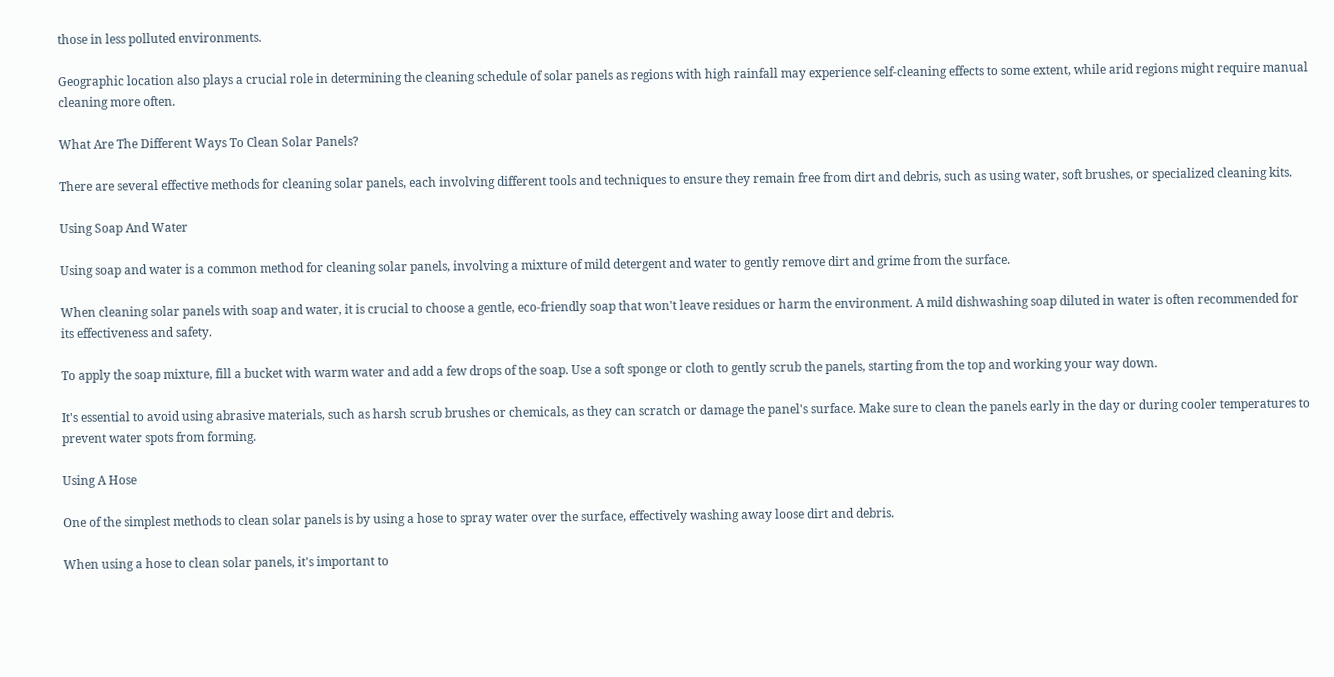those in less polluted environments.

Geographic location also plays a crucial role in determining the cleaning schedule of solar panels as regions with high rainfall may experience self-cleaning effects to some extent, while arid regions might require manual cleaning more often.

What Are The Different Ways To Clean Solar Panels?

There are several effective methods for cleaning solar panels, each involving different tools and techniques to ensure they remain free from dirt and debris, such as using water, soft brushes, or specialized cleaning kits.

Using Soap And Water

Using soap and water is a common method for cleaning solar panels, involving a mixture of mild detergent and water to gently remove dirt and grime from the surface.

When cleaning solar panels with soap and water, it is crucial to choose a gentle, eco-friendly soap that won't leave residues or harm the environment. A mild dishwashing soap diluted in water is often recommended for its effectiveness and safety.

To apply the soap mixture, fill a bucket with warm water and add a few drops of the soap. Use a soft sponge or cloth to gently scrub the panels, starting from the top and working your way down.

It's essential to avoid using abrasive materials, such as harsh scrub brushes or chemicals, as they can scratch or damage the panel's surface. Make sure to clean the panels early in the day or during cooler temperatures to prevent water spots from forming.

Using A Hose

One of the simplest methods to clean solar panels is by using a hose to spray water over the surface, effectively washing away loose dirt and debris.

When using a hose to clean solar panels, it's important to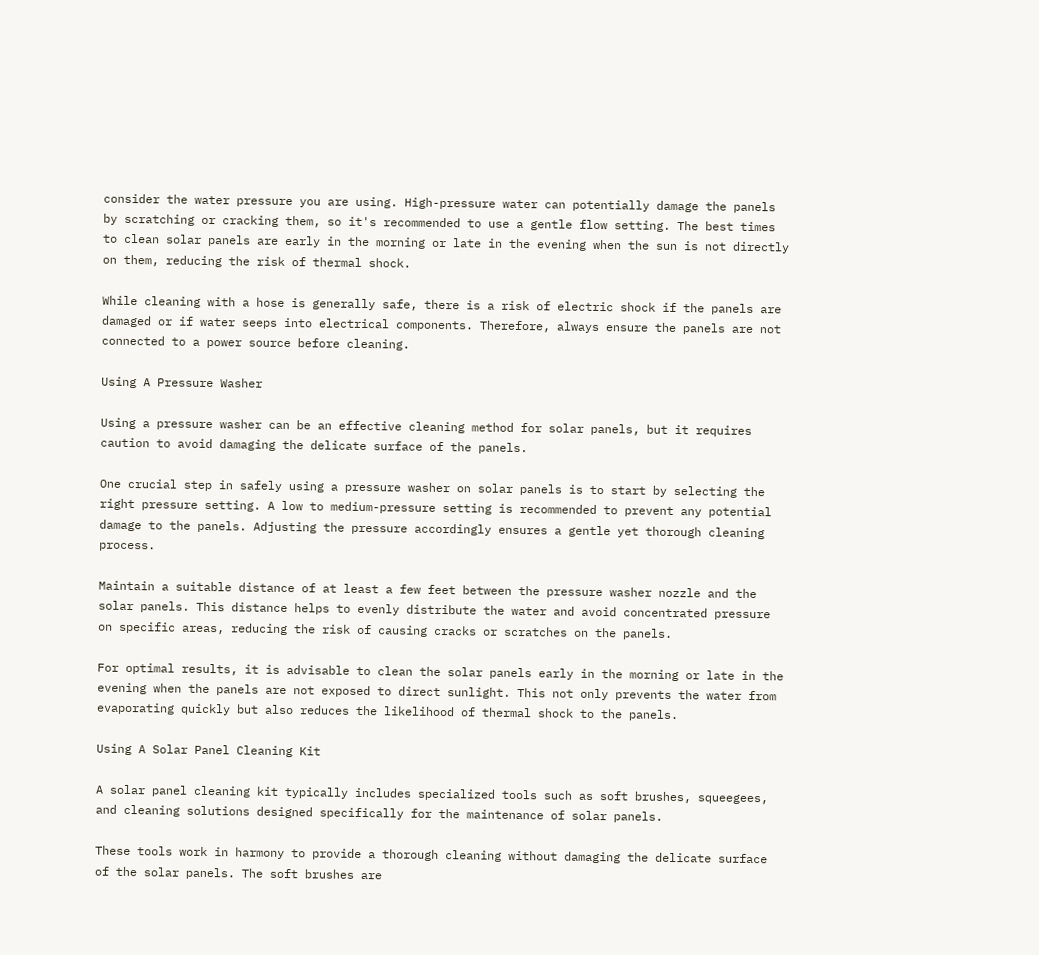consider the water pressure you are using. High-pressure water can potentially damage the panels by scratching or cracking them, so it's recommended to use a gentle flow setting. The best times to clean solar panels are early in the morning or late in the evening when the sun is not directly on them, reducing the risk of thermal shock.

While cleaning with a hose is generally safe, there is a risk of electric shock if the panels are damaged or if water seeps into electrical components. Therefore, always ensure the panels are not connected to a power source before cleaning.

Using A Pressure Washer

Using a pressure washer can be an effective cleaning method for solar panels, but it requires caution to avoid damaging the delicate surface of the panels.

One crucial step in safely using a pressure washer on solar panels is to start by selecting the right pressure setting. A low to medium-pressure setting is recommended to prevent any potential damage to the panels. Adjusting the pressure accordingly ensures a gentle yet thorough cleaning process.

Maintain a suitable distance of at least a few feet between the pressure washer nozzle and the solar panels. This distance helps to evenly distribute the water and avoid concentrated pressure on specific areas, reducing the risk of causing cracks or scratches on the panels.

For optimal results, it is advisable to clean the solar panels early in the morning or late in the evening when the panels are not exposed to direct sunlight. This not only prevents the water from evaporating quickly but also reduces the likelihood of thermal shock to the panels.

Using A Solar Panel Cleaning Kit

A solar panel cleaning kit typically includes specialized tools such as soft brushes, squeegees, and cleaning solutions designed specifically for the maintenance of solar panels.

These tools work in harmony to provide a thorough cleaning without damaging the delicate surface of the solar panels. The soft brushes are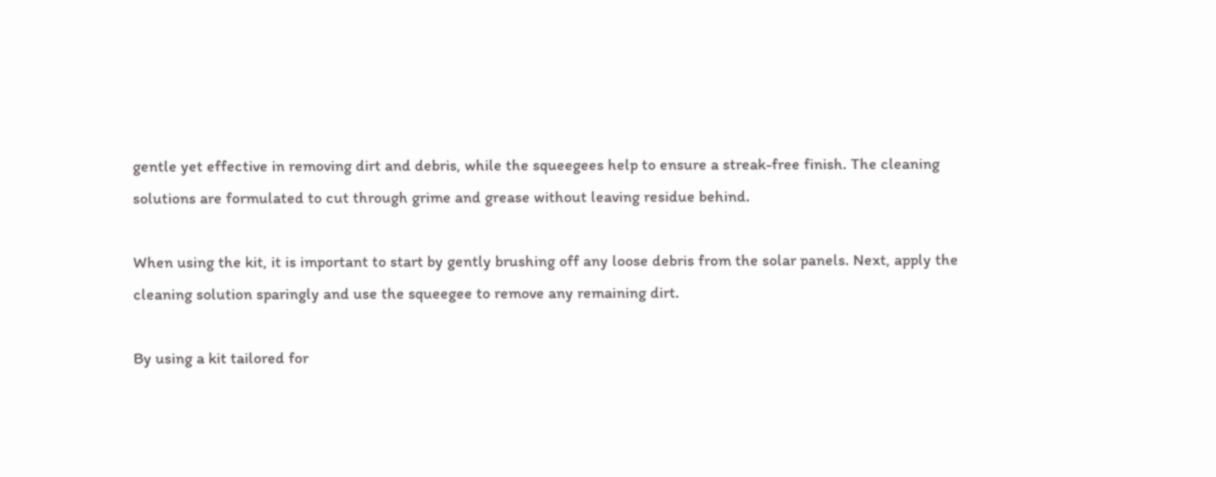gentle yet effective in removing dirt and debris, while the squeegees help to ensure a streak-free finish. The cleaning solutions are formulated to cut through grime and grease without leaving residue behind.

When using the kit, it is important to start by gently brushing off any loose debris from the solar panels. Next, apply the cleaning solution sparingly and use the squeegee to remove any remaining dirt.

By using a kit tailored for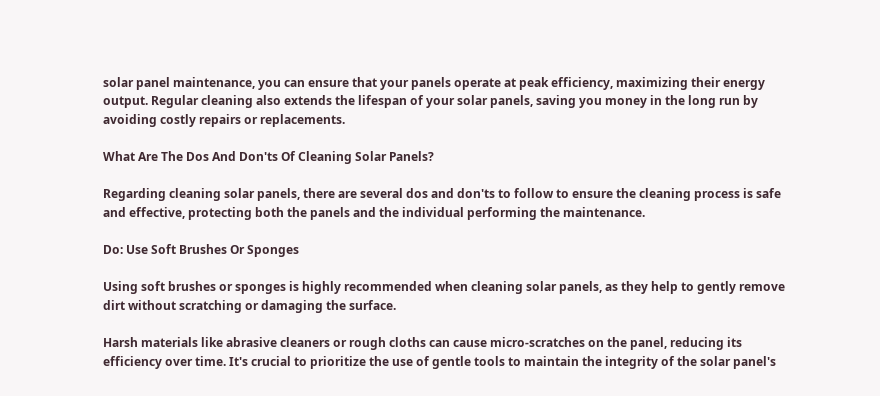solar panel maintenance, you can ensure that your panels operate at peak efficiency, maximizing their energy output. Regular cleaning also extends the lifespan of your solar panels, saving you money in the long run by avoiding costly repairs or replacements.

What Are The Dos And Don'ts Of Cleaning Solar Panels?

Regarding cleaning solar panels, there are several dos and don'ts to follow to ensure the cleaning process is safe and effective, protecting both the panels and the individual performing the maintenance.

Do: Use Soft Brushes Or Sponges

Using soft brushes or sponges is highly recommended when cleaning solar panels, as they help to gently remove dirt without scratching or damaging the surface.

Harsh materials like abrasive cleaners or rough cloths can cause micro-scratches on the panel, reducing its efficiency over time. It's crucial to prioritize the use of gentle tools to maintain the integrity of the solar panel's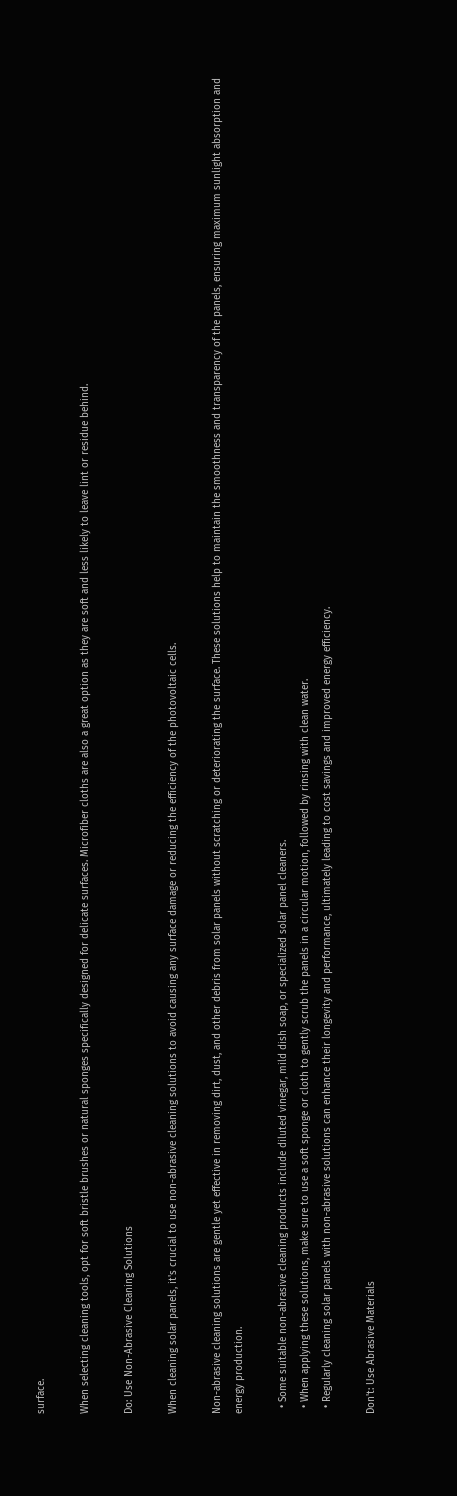surface.

When selecting cleaning tools, opt for soft bristle brushes or natural sponges specifically designed for delicate surfaces. Microfiber cloths are also a great option as they are soft and less likely to leave lint or residue behind.

Do: Use Non-Abrasive Cleaning Solutions

When cleaning solar panels, it's crucial to use non-abrasive cleaning solutions to avoid causing any surface damage or reducing the efficiency of the photovoltaic cells.

Non-abrasive cleaning solutions are gentle yet effective in removing dirt, dust, and other debris from solar panels without scratching or deteriorating the surface. These solutions help to maintain the smoothness and transparency of the panels, ensuring maximum sunlight absorption and energy production.

  • Some suitable non-abrasive cleaning products include diluted vinegar, mild dish soap, or specialized solar panel cleaners.
  • When applying these solutions, make sure to use a soft sponge or cloth to gently scrub the panels in a circular motion, followed by rinsing with clean water.
  • Regularly cleaning solar panels with non-abrasive solutions can enhance their longevity and performance, ultimately leading to cost savings and improved energy efficiency.

Don't: Use Abrasive Materials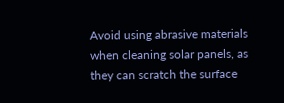Avoid using abrasive materials when cleaning solar panels, as they can scratch the surface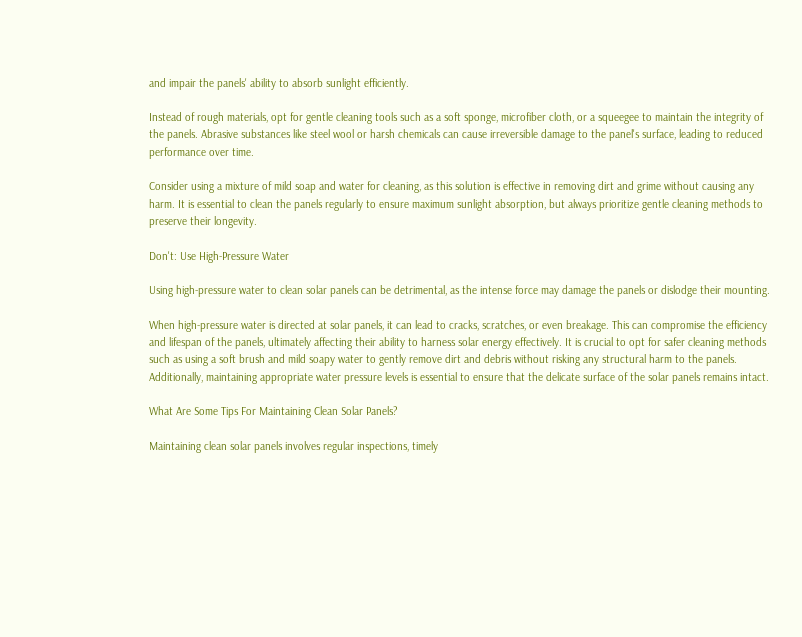and impair the panels' ability to absorb sunlight efficiently.

Instead of rough materials, opt for gentle cleaning tools such as a soft sponge, microfiber cloth, or a squeegee to maintain the integrity of the panels. Abrasive substances like steel wool or harsh chemicals can cause irreversible damage to the panel's surface, leading to reduced performance over time.

Consider using a mixture of mild soap and water for cleaning, as this solution is effective in removing dirt and grime without causing any harm. It is essential to clean the panels regularly to ensure maximum sunlight absorption, but always prioritize gentle cleaning methods to preserve their longevity.

Don't: Use High-Pressure Water

Using high-pressure water to clean solar panels can be detrimental, as the intense force may damage the panels or dislodge their mounting.

When high-pressure water is directed at solar panels, it can lead to cracks, scratches, or even breakage. This can compromise the efficiency and lifespan of the panels, ultimately affecting their ability to harness solar energy effectively. It is crucial to opt for safer cleaning methods such as using a soft brush and mild soapy water to gently remove dirt and debris without risking any structural harm to the panels. Additionally, maintaining appropriate water pressure levels is essential to ensure that the delicate surface of the solar panels remains intact.

What Are Some Tips For Maintaining Clean Solar Panels?

Maintaining clean solar panels involves regular inspections, timely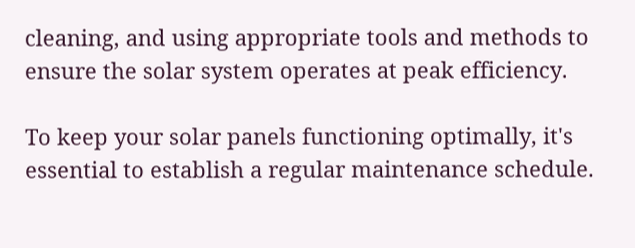cleaning, and using appropriate tools and methods to ensure the solar system operates at peak efficiency.

To keep your solar panels functioning optimally, it's essential to establish a regular maintenance schedule.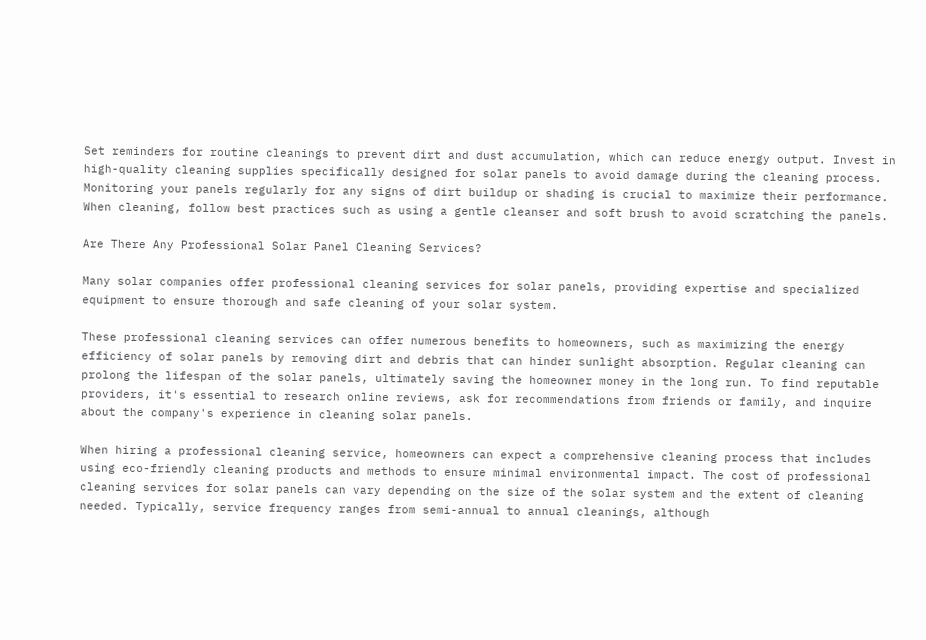Set reminders for routine cleanings to prevent dirt and dust accumulation, which can reduce energy output. Invest in high-quality cleaning supplies specifically designed for solar panels to avoid damage during the cleaning process. Monitoring your panels regularly for any signs of dirt buildup or shading is crucial to maximize their performance. When cleaning, follow best practices such as using a gentle cleanser and soft brush to avoid scratching the panels.

Are There Any Professional Solar Panel Cleaning Services?

Many solar companies offer professional cleaning services for solar panels, providing expertise and specialized equipment to ensure thorough and safe cleaning of your solar system.

These professional cleaning services can offer numerous benefits to homeowners, such as maximizing the energy efficiency of solar panels by removing dirt and debris that can hinder sunlight absorption. Regular cleaning can prolong the lifespan of the solar panels, ultimately saving the homeowner money in the long run. To find reputable providers, it's essential to research online reviews, ask for recommendations from friends or family, and inquire about the company's experience in cleaning solar panels.

When hiring a professional cleaning service, homeowners can expect a comprehensive cleaning process that includes using eco-friendly cleaning products and methods to ensure minimal environmental impact. The cost of professional cleaning services for solar panels can vary depending on the size of the solar system and the extent of cleaning needed. Typically, service frequency ranges from semi-annual to annual cleanings, although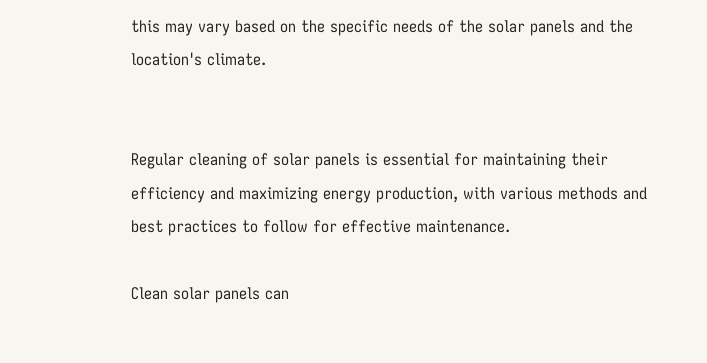this may vary based on the specific needs of the solar panels and the location's climate.


Regular cleaning of solar panels is essential for maintaining their efficiency and maximizing energy production, with various methods and best practices to follow for effective maintenance.

Clean solar panels can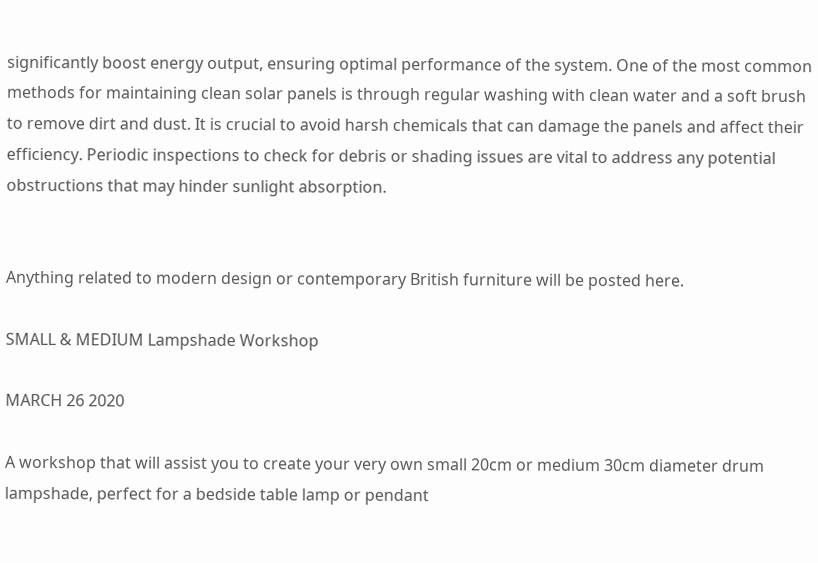significantly boost energy output, ensuring optimal performance of the system. One of the most common methods for maintaining clean solar panels is through regular washing with clean water and a soft brush to remove dirt and dust. It is crucial to avoid harsh chemicals that can damage the panels and affect their efficiency. Periodic inspections to check for debris or shading issues are vital to address any potential obstructions that may hinder sunlight absorption.


Anything related to modern design or contemporary British furniture will be posted here.

SMALL & MEDIUM Lampshade Workshop

MARCH 26 2020

A workshop that will assist you to create your very own small 20cm or medium 30cm diameter drum lampshade, perfect for a bedside table lamp or pendant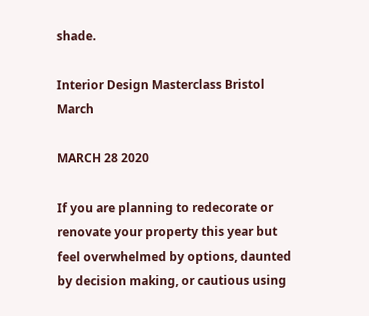shade.

Interior Design Masterclass Bristol March

MARCH 28 2020

If you are planning to redecorate or renovate your property this year but feel overwhelmed by options, daunted by decision making, or cautious using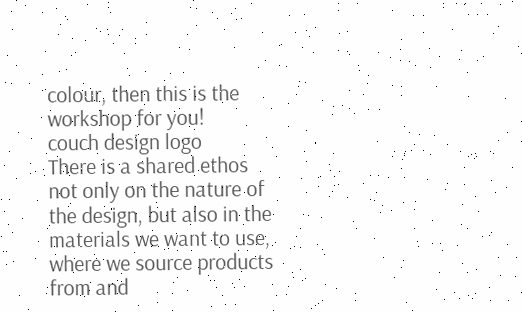colour, then this is the workshop for you!
couch design logo
There is a shared ethos not only on the nature of the design, but also in the materials we want to use, where we source products from and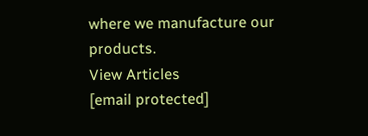where we manufacture our products.
View Articles
[email protected]